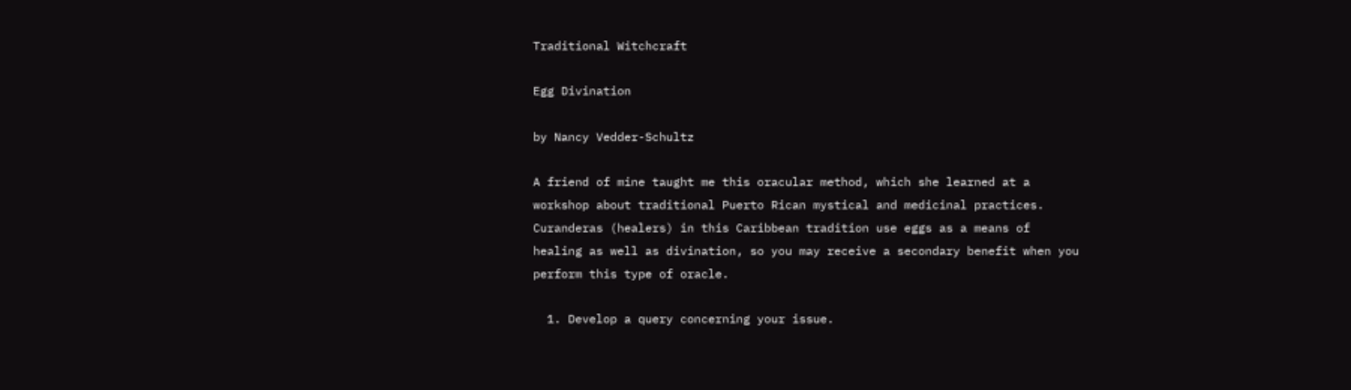Traditional Witchcraft

Egg Divination

by Nancy Vedder-Schultz

A friend of mine taught me this oracular method, which she learned at a workshop about traditional Puerto Rican mystical and medicinal practices. Curanderas (healers) in this Caribbean tradition use eggs as a means of healing as well as divination, so you may receive a secondary benefit when you perform this type of oracle.

  1. Develop a query concerning your issue.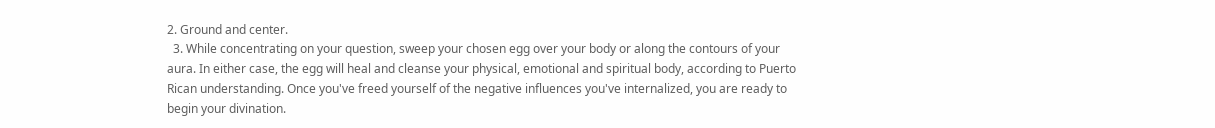2. Ground and center.
  3. While concentrating on your question, sweep your chosen egg over your body or along the contours of your aura. In either case, the egg will heal and cleanse your physical, emotional and spiritual body, according to Puerto Rican understanding. Once you've freed yourself of the negative influences you've internalized, you are ready to begin your divination.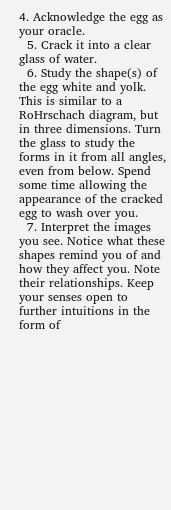4. Acknowledge the egg as your oracle.
  5. Crack it into a clear glass of water.
  6. Study the shape(s) of the egg white and yolk. This is similar to a RoHrschach diagram, but in three dimensions. Turn the glass to study the forms in it from all angles, even from below. Spend some time allowing the appearance of the cracked egg to wash over you.
  7. Interpret the images you see. Notice what these shapes remind you of and how they affect you. Note their relationships. Keep your senses open to further intuitions in the form of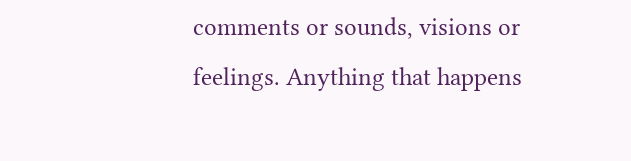comments or sounds, visions or feelings. Anything that happens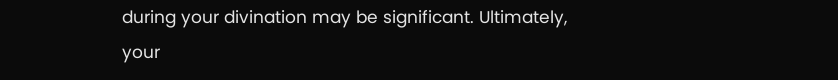during your divination may be significant. Ultimately, your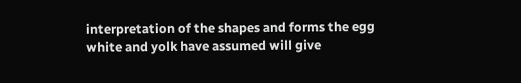interpretation of the shapes and forms the egg white and yolk have assumed will give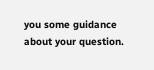you some guidance about your question.